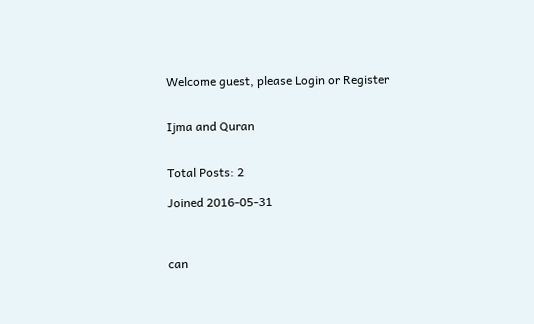Welcome guest, please Login or Register


Ijma and Quran


Total Posts: 2

Joined 2016-05-31



can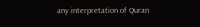any interpretation of Quran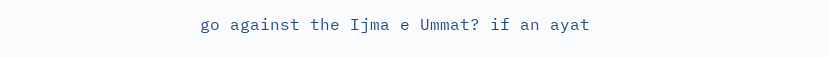go against the Ijma e Ummat? if an ayat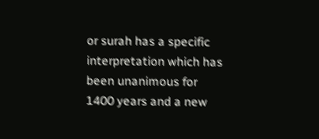or surah has a specific interpretation which has been unanimous for 1400 years and a new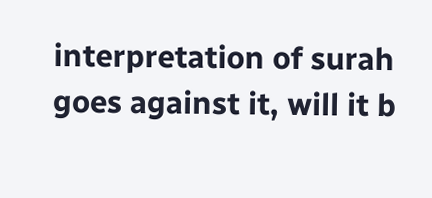interpretation of surah goes against it, will it b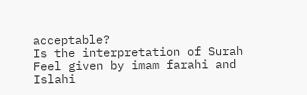acceptable?
Is the interpretation of Surah Feel given by imam farahi and Islahi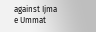against Ijma e Ummat